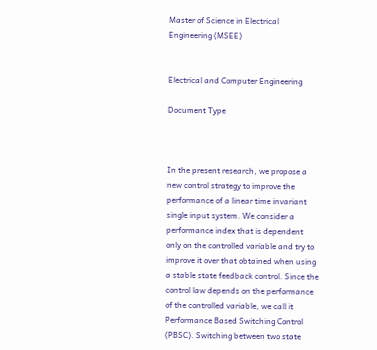Master of Science in Electrical Engineering (MSEE)


Electrical and Computer Engineering

Document Type



In the present research, we propose a new control strategy to improve the performance of a linear time invariant single input system. We consider a performance index that is dependent only on the controlled variable and try to improve it over that obtained when using a stable state feedback control. Since the control law depends on the performance of the controlled variable, we call it Performance Based Switching Control (PBSC). Switching between two state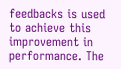feedbacks is used to achieve this improvement in performance. The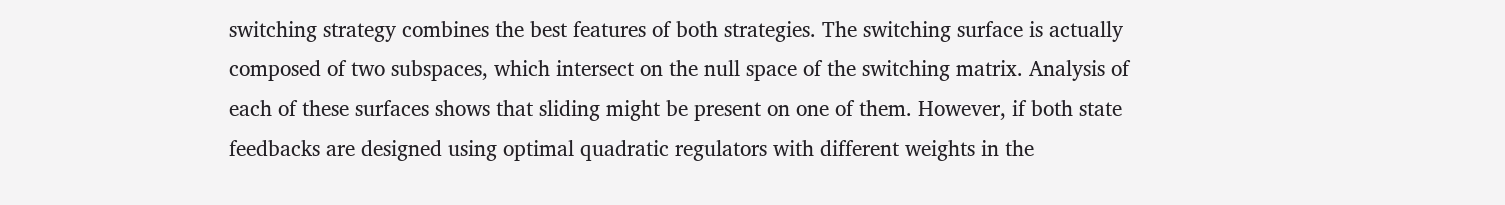switching strategy combines the best features of both strategies. The switching surface is actually composed of two subspaces, which intersect on the null space of the switching matrix. Analysis of each of these surfaces shows that sliding might be present on one of them. However, if both state feedbacks are designed using optimal quadratic regulators with different weights in the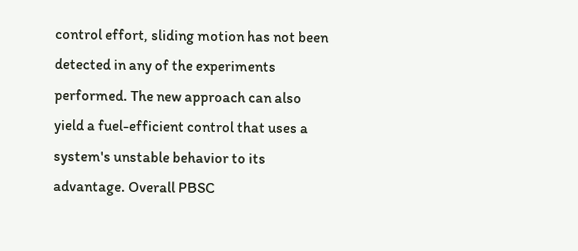control effort, sliding motion has not been detected in any of the experiments performed. The new approach can also yield a fuel-efficient control that uses a system's unstable behavior to its advantage. Overall PBSC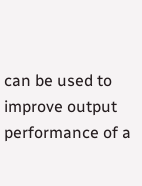can be used to improve output performance of a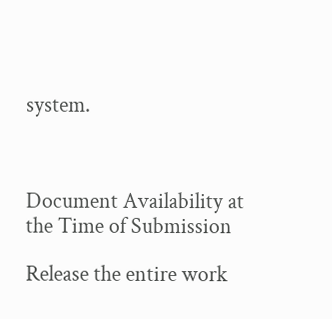system.



Document Availability at the Time of Submission

Release the entire work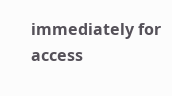immediately for access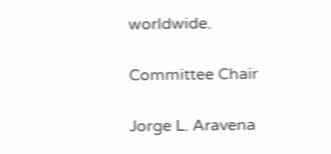worldwide.

Committee Chair

Jorge L. Aravena